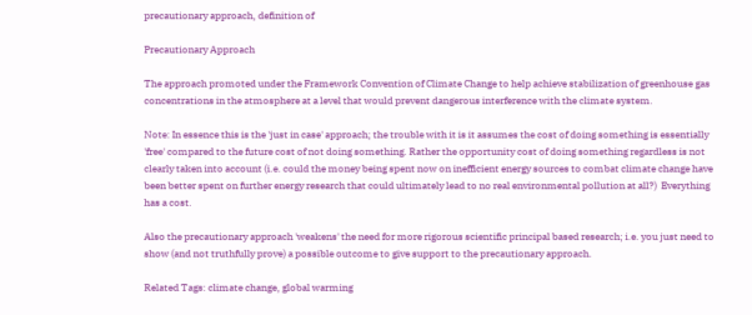precautionary approach, definition of

Precautionary Approach

The approach promoted under the Framework Convention of Climate Change to help achieve stabilization of greenhouse gas concentrations in the atmosphere at a level that would prevent dangerous interference with the climate system.

Note: In essence this is the 'just in case' approach; the trouble with it is it assumes the cost of doing something is essentially 'free' compared to the future cost of not doing something. Rather the opportunity cost of doing something regardless is not clearly taken into account (i.e. could the money being spent now on inefficient energy sources to combat climate change have been better spent on further energy research that could ultimately lead to no real environmental pollution at all?)  Everything has a cost.

Also the precautionary approach 'weakens' the need for more rigorous scientific principal based research; i.e. you just need to show (and not truthfully prove) a possible outcome to give support to the precautionary approach.

Related Tags: climate change, global warming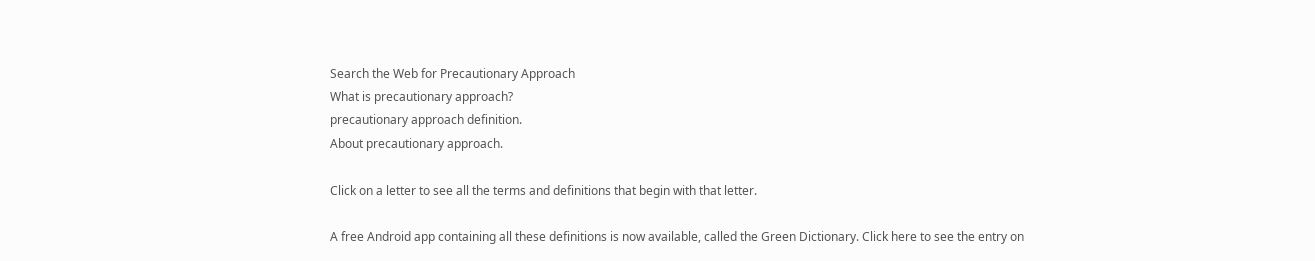Search the Web for Precautionary Approach
What is precautionary approach?
precautionary approach definition.
About precautionary approach.

Click on a letter to see all the terms and definitions that begin with that letter.

A free Android app containing all these definitions is now available, called the Green Dictionary. Click here to see the entry on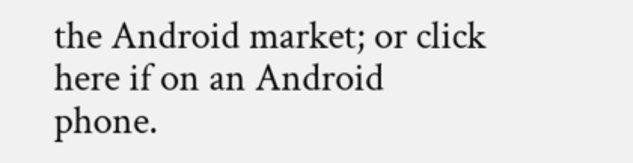the Android market; or click here if on an Android phone.